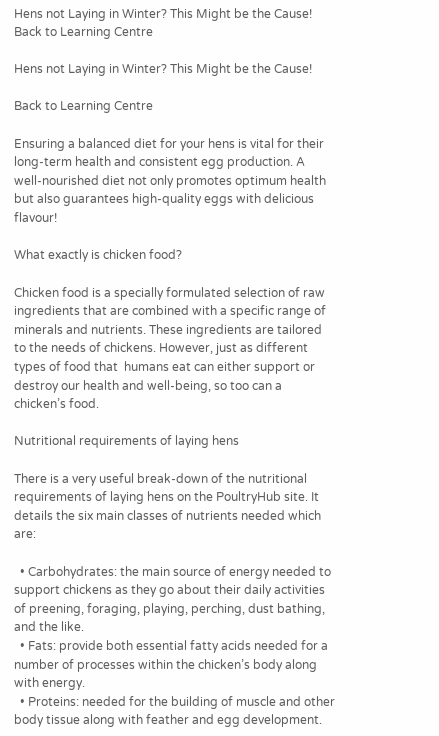Hens not Laying in Winter? This Might be the Cause!
Back to Learning Centre

Hens not Laying in Winter? This Might be the Cause!

Back to Learning Centre

Ensuring a balanced diet for your hens is vital for their long-term health and consistent egg production. A well-nourished diet not only promotes optimum health but also guarantees high-quality eggs with delicious flavour!

What exactly is chicken food?

Chicken food is a specially formulated selection of raw ingredients that are combined with a specific range of minerals and nutrients. These ingredients are tailored to the needs of chickens. However, just as different types of food that  humans eat can either support or destroy our health and well-being, so too can a chicken’s food.

Nutritional requirements of laying hens

There is a very useful break-down of the nutritional requirements of laying hens on the PoultryHub site. It details the six main classes of nutrients needed which are:

  • Carbohydrates: the main source of energy needed to support chickens as they go about their daily activities of preening, foraging, playing, perching, dust bathing, and the like.
  • Fats: provide both essential fatty acids needed for a number of processes within the chicken’s body along with energy.
  • Proteins: needed for the building of muscle and other body tissue along with feather and egg development.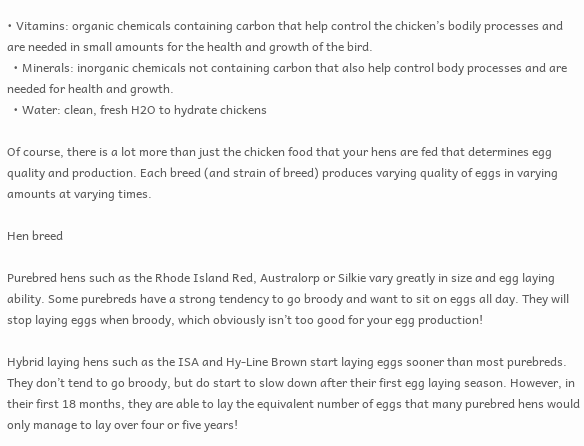• Vitamins: organic chemicals containing carbon that help control the chicken’s bodily processes and are needed in small amounts for the health and growth of the bird.
  • Minerals: inorganic chemicals not containing carbon that also help control body processes and are needed for health and growth.
  • Water: clean, fresh H2O to hydrate chickens

Of course, there is a lot more than just the chicken food that your hens are fed that determines egg quality and production. Each breed (and strain of breed) produces varying quality of eggs in varying amounts at varying times.

Hen breed

Purebred hens such as the Rhode Island Red, Australorp or Silkie vary greatly in size and egg laying ability. Some purebreds have a strong tendency to go broody and want to sit on eggs all day. They will stop laying eggs when broody, which obviously isn’t too good for your egg production!

Hybrid laying hens such as the ISA and Hy-Line Brown start laying eggs sooner than most purebreds. They don’t tend to go broody, but do start to slow down after their first egg laying season. However, in their first 18 months, they are able to lay the equivalent number of eggs that many purebred hens would only manage to lay over four or five years!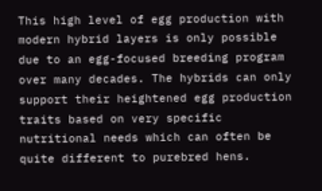This high level of egg production with modern hybrid layers is only possible due to an egg-focused breeding program over many decades. The hybrids can only support their heightened egg production traits based on very specific nutritional needs which can often be quite different to purebred hens.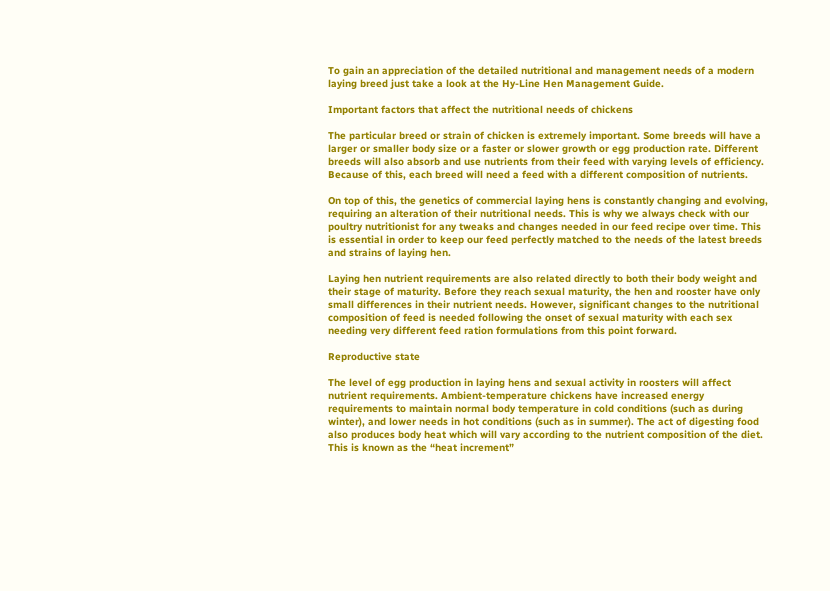To gain an appreciation of the detailed nutritional and management needs of a modern laying breed just take a look at the Hy-Line Hen Management Guide.

Important factors that affect the nutritional needs of chickens

The particular breed or strain of chicken is extremely important. Some breeds will have a larger or smaller body size or a faster or slower growth or egg production rate. Different breeds will also absorb and use nutrients from their feed with varying levels of efficiency. Because of this, each breed will need a feed with a different composition of nutrients.

On top of this, the genetics of commercial laying hens is constantly changing and evolving, requiring an alteration of their nutritional needs. This is why we always check with our poultry nutritionist for any tweaks and changes needed in our feed recipe over time. This is essential in order to keep our feed perfectly matched to the needs of the latest breeds and strains of laying hen.

Laying hen nutrient requirements are also related directly to both their body weight and their stage of maturity. Before they reach sexual maturity, the hen and rooster have only small differences in their nutrient needs. However, significant changes to the nutritional composition of feed is needed following the onset of sexual maturity with each sex needing very different feed ration formulations from this point forward.

Reproductive state

The level of egg production in laying hens and sexual activity in roosters will affect nutrient requirements. Ambient-temperature chickens have increased energy requirements to maintain normal body temperature in cold conditions (such as during winter), and lower needs in hot conditions (such as in summer). The act of digesting food also produces body heat which will vary according to the nutrient composition of the diet. This is known as the “heat increment”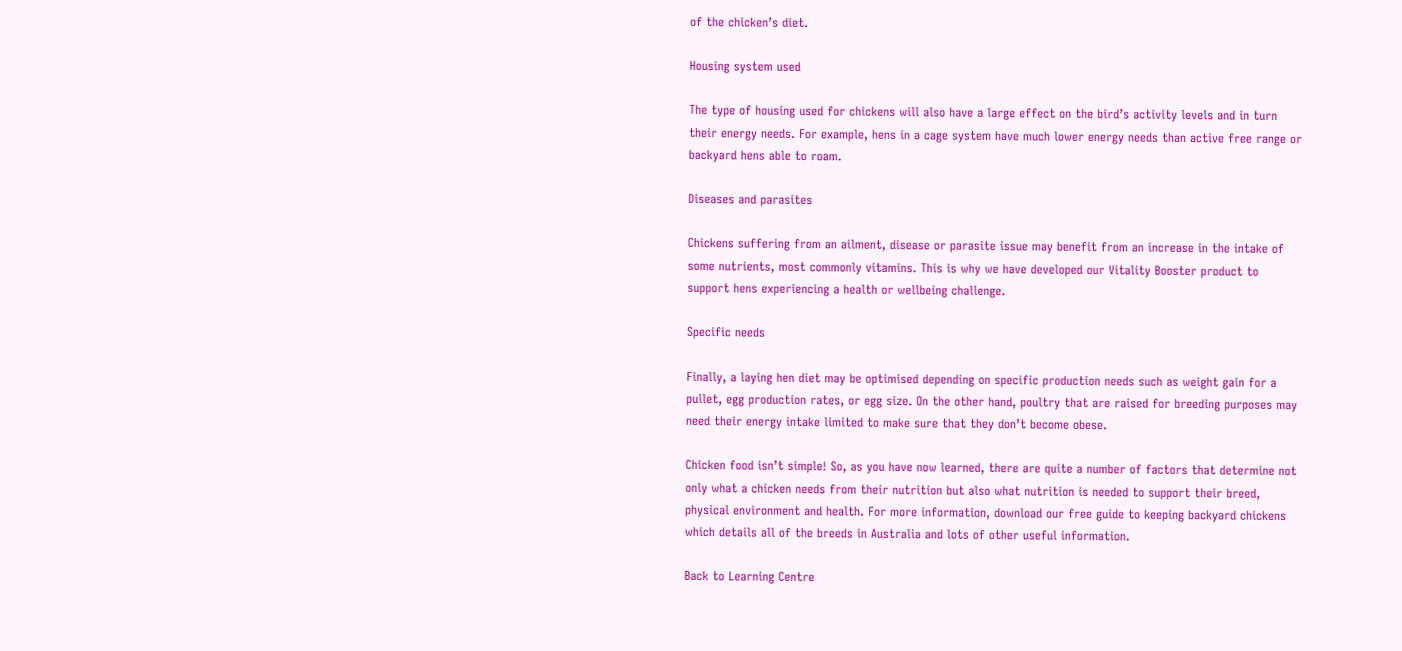of the chicken’s diet.

Housing system used

The type of housing used for chickens will also have a large effect on the bird’s activity levels and in turn their energy needs. For example, hens in a cage system have much lower energy needs than active free range or backyard hens able to roam.

Diseases and parasites

Chickens suffering from an ailment, disease or parasite issue may benefit from an increase in the intake of some nutrients, most commonly vitamins. This is why we have developed our Vitality Booster product to support hens experiencing a health or wellbeing challenge.

Specific needs

Finally, a laying hen diet may be optimised depending on specific production needs such as weight gain for a pullet, egg production rates, or egg size. On the other hand, poultry that are raised for breeding purposes may need their energy intake limited to make sure that they don’t become obese.

Chicken food isn’t simple! So, as you have now learned, there are quite a number of factors that determine not only what a chicken needs from their nutrition but also what nutrition is needed to support their breed, physical environment and health. For more information, download our free guide to keeping backyard chickens which details all of the breeds in Australia and lots of other useful information.

Back to Learning Centre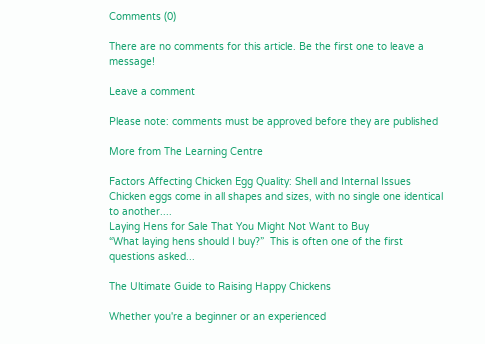Comments (0)

There are no comments for this article. Be the first one to leave a message!

Leave a comment

Please note: comments must be approved before they are published

More from The Learning Centre

Factors Affecting Chicken Egg Quality: Shell and Internal Issues
Chicken eggs come in all shapes and sizes, with no single one identical to another....
Laying Hens for Sale That You Might Not Want to Buy
“What laying hens should I buy?”  This is often one of the first questions asked...

The Ultimate Guide to Raising Happy Chickens

Whether you're a beginner or an experienced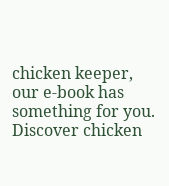chicken keeper, our e-book has something for you. Discover chicken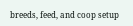breeds, feed, and coop setup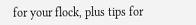for your flock, plus tips for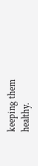keeping them healthy.